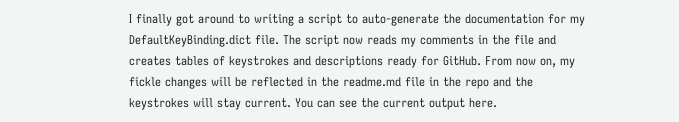I finally got around to writing a script to auto-generate the documentation for my DefaultKeyBinding.dict file. The script now reads my comments in the file and creates tables of keystrokes and descriptions ready for GitHub. From now on, my fickle changes will be reflected in the readme.md file in the repo and the keystrokes will stay current. You can see the current output here.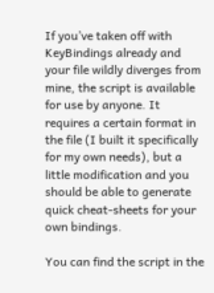If you’ve taken off with KeyBindings already and your file wildly diverges from mine, the script is available for use by anyone. It requires a certain format in the file (I built it specifically for my own needs), but a little modification and you should be able to generate quick cheat-sheets for your own bindings.

You can find the script in the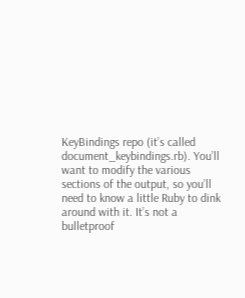KeyBindings repo (it’s called document_keybindings.rb). You’ll want to modify the various sections of the output, so you’ll need to know a little Ruby to dink around with it. It’s not a bulletproof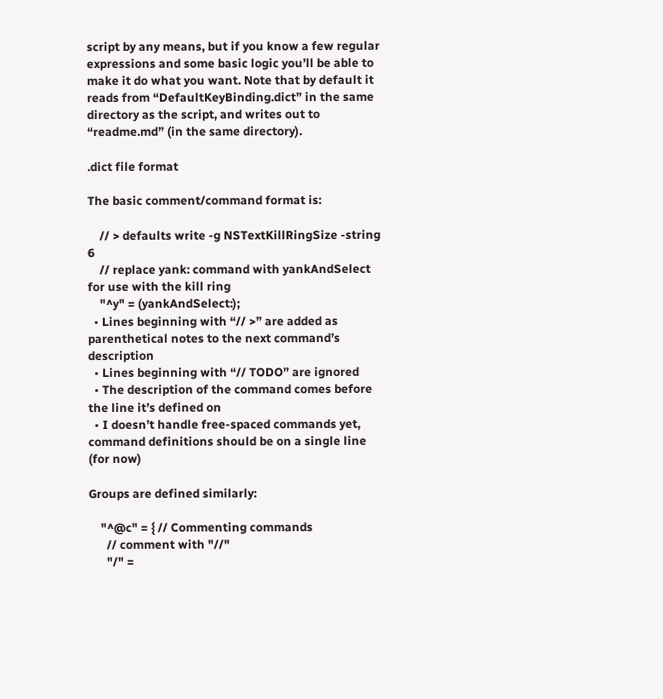script by any means, but if you know a few regular expressions and some basic logic you’ll be able to make it do what you want. Note that by default it reads from “DefaultKeyBinding.dict” in the same directory as the script, and writes out to “readme.md” (in the same directory).

.dict file format

The basic comment/command format is:

    // > defaults write -g NSTextKillRingSize -string 6
    // replace yank: command with yankAndSelect for use with the kill ring
    "^y" = (yankAndSelect:);
  • Lines beginning with “// >” are added as parenthetical notes to the next command’s description
  • Lines beginning with “// TODO” are ignored
  • The description of the command comes before the line it’s defined on
  • I doesn’t handle free-spaced commands yet, command definitions should be on a single line (for now)

Groups are defined similarly:

    "^@c" = { // Commenting commands
      // comment with "//"
      "/" =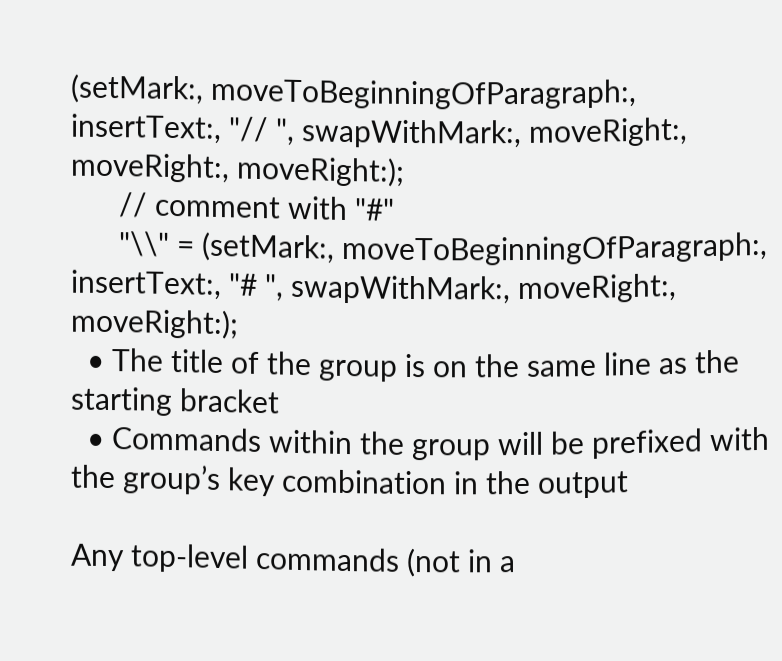(setMark:, moveToBeginningOfParagraph:, insertText:, "// ", swapWithMark:, moveRight:, moveRight:, moveRight:);
      // comment with "#"
      "\\" = (setMark:, moveToBeginningOfParagraph:, insertText:, "# ", swapWithMark:, moveRight:, moveRight:);
  • The title of the group is on the same line as the starting bracket
  • Commands within the group will be prefixed with the group’s key combination in the output

Any top-level commands (not in a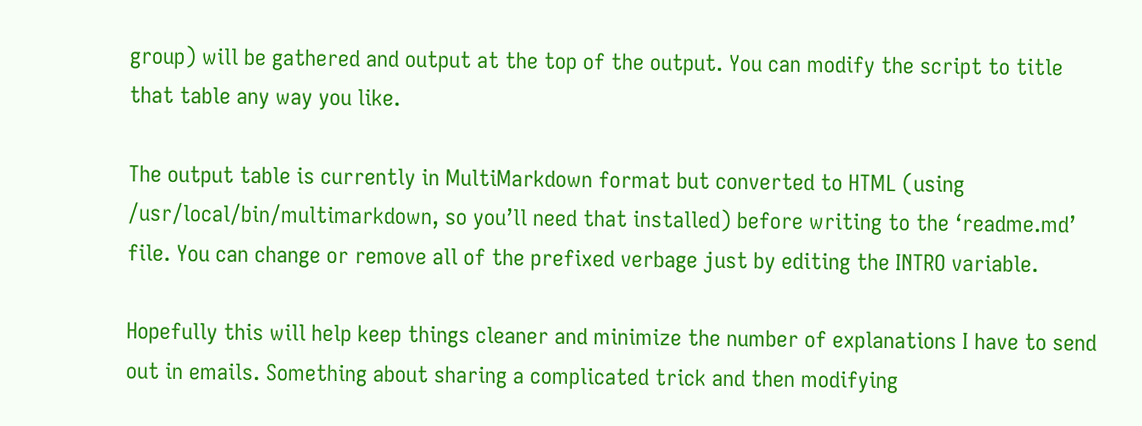group) will be gathered and output at the top of the output. You can modify the script to title that table any way you like.

The output table is currently in MultiMarkdown format but converted to HTML (using /usr/local/bin/multimarkdown, so you’ll need that installed) before writing to the ‘readme.md’ file. You can change or remove all of the prefixed verbage just by editing the INTRO variable.

Hopefully this will help keep things cleaner and minimize the number of explanations I have to send out in emails. Something about sharing a complicated trick and then modifying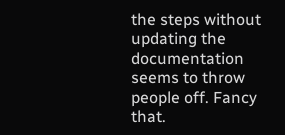the steps without updating the documentation seems to throw people off. Fancy that.